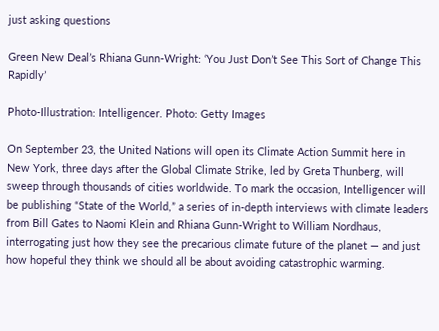just asking questions

Green New Deal’s Rhiana Gunn-Wright: ‘You Just Don’t See This Sort of Change This Rapidly’

Photo-Illustration: Intelligencer. Photo: Getty Images

On September 23, the United Nations will open its Climate Action Summit here in New York, three days after the Global Climate Strike, led by Greta Thunberg, will sweep through thousands of cities worldwide. To mark the occasion, Intelligencer will be publishing “State of the World,” a series of in-depth interviews with climate leaders from Bill Gates to Naomi Klein and Rhiana Gunn-Wright to William Nordhaus, interrogating just how they see the precarious climate future of the planet — and just how hopeful they think we should all be about avoiding catastrophic warming.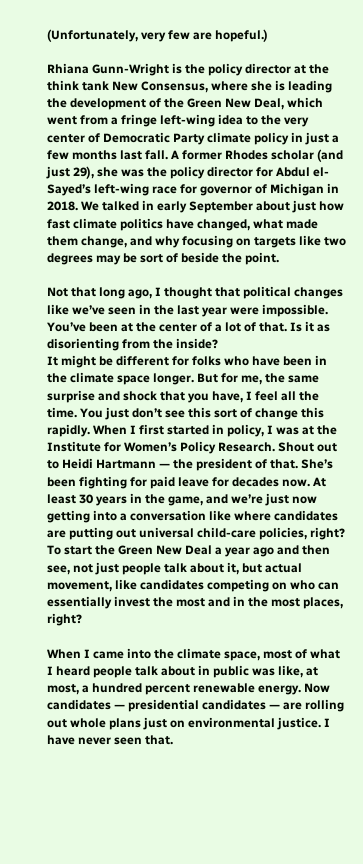(Unfortunately, very few are hopeful.)

Rhiana Gunn-Wright is the policy director at the think tank New Consensus, where she is leading the development of the Green New Deal, which went from a fringe left-wing idea to the very center of Democratic Party climate policy in just a few months last fall. A former Rhodes scholar (and just 29), she was the policy director for Abdul el-Sayed’s left-wing race for governor of Michigan in 2018. We talked in early September about just how fast climate politics have changed, what made them change, and why focusing on targets like two degrees may be sort of beside the point.

Not that long ago, I thought that political changes like we’ve seen in the last year were impossible. You’ve been at the center of a lot of that. Is it as disorienting from the inside?
It might be different for folks who have been in the climate space longer. But for me, the same surprise and shock that you have, I feel all the time. You just don’t see this sort of change this rapidly. When I first started in policy, I was at the Institute for Women’s Policy Research. Shout out to Heidi Hartmann — the president of that. She’s been fighting for paid leave for decades now. At least 30 years in the game, and we’re just now getting into a conversation like where candidates are putting out universal child-care policies, right? To start the Green New Deal a year ago and then see, not just people talk about it, but actual movement, like candidates competing on who can essentially invest the most and in the most places, right?

When I came into the climate space, most of what I heard people talk about in public was like, at most, a hundred percent renewable energy. Now candidates — presidential candidates — are rolling out whole plans just on environmental justice. I have never seen that.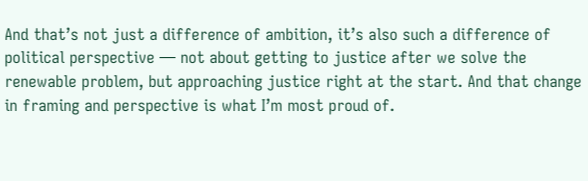And that’s not just a difference of ambition, it’s also such a difference of political perspective — not about getting to justice after we solve the renewable problem, but approaching justice right at the start. And that change in framing and perspective is what I’m most proud of.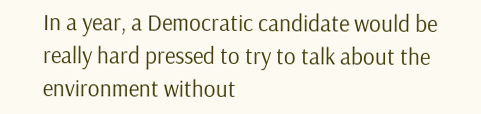In a year, a Democratic candidate would be really hard pressed to try to talk about the environment without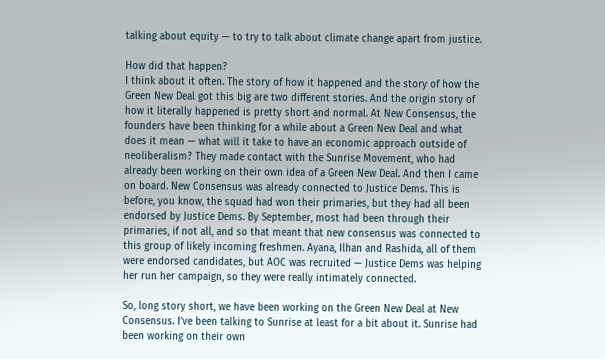talking about equity — to try to talk about climate change apart from justice.

How did that happen?
I think about it often. The story of how it happened and the story of how the Green New Deal got this big are two different stories. And the origin story of how it literally happened is pretty short and normal. At New Consensus, the founders have been thinking for a while about a Green New Deal and what does it mean — what will it take to have an economic approach outside of neoliberalism? They made contact with the Sunrise Movement, who had already been working on their own idea of a Green New Deal. And then I came on board. New Consensus was already connected to Justice Dems. This is before, you know, the squad had won their primaries, but they had all been endorsed by Justice Dems. By September, most had been through their primaries, if not all, and so that meant that new consensus was connected to this group of likely incoming freshmen. Ayana, Ilhan and Rashida, all of them were endorsed candidates, but AOC was recruited — Justice Dems was helping her run her campaign, so they were really intimately connected.

So, long story short, we have been working on the Green New Deal at New Consensus. I’ve been talking to Sunrise at least for a bit about it. Sunrise had been working on their own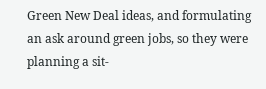Green New Deal ideas, and formulating an ask around green jobs, so they were planning a sit-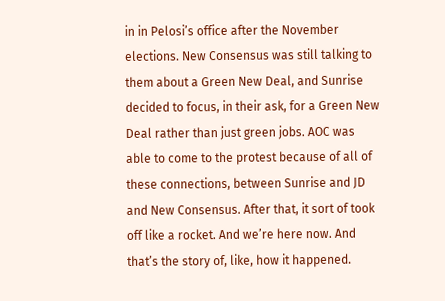in in Pelosi’s office after the November elections. New Consensus was still talking to them about a Green New Deal, and Sunrise decided to focus, in their ask, for a Green New Deal rather than just green jobs. AOC was able to come to the protest because of all of these connections, between Sunrise and JD and New Consensus. After that, it sort of took off like a rocket. And we’re here now. And that’s the story of, like, how it happened.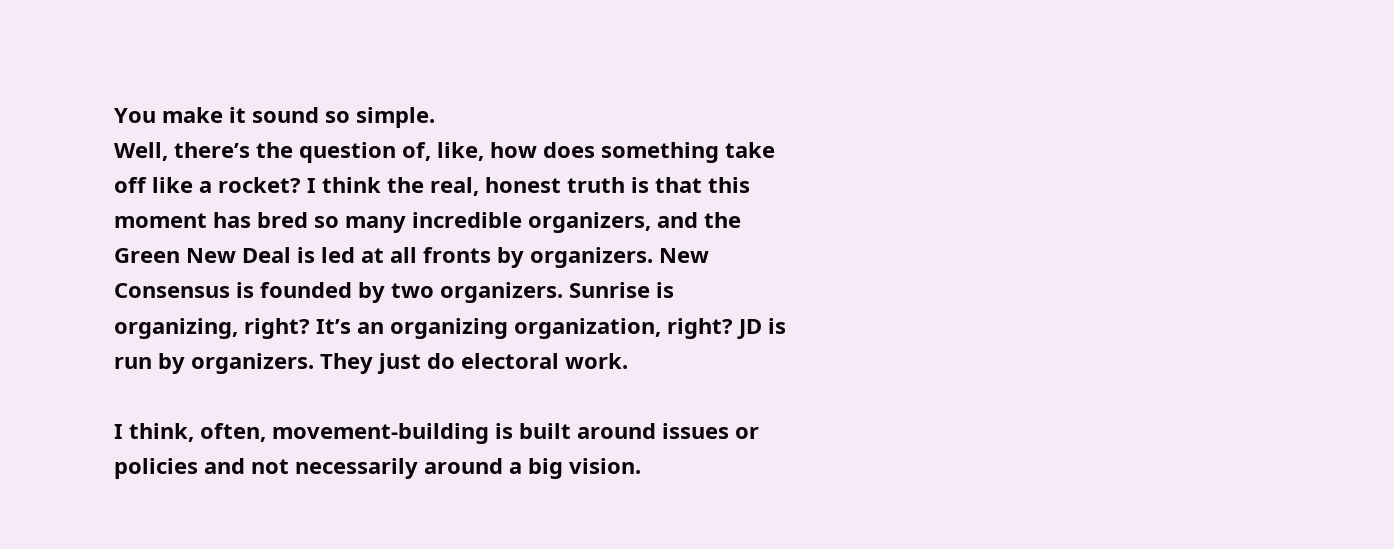You make it sound so simple.
Well, there’s the question of, like, how does something take off like a rocket? I think the real, honest truth is that this moment has bred so many incredible organizers, and the Green New Deal is led at all fronts by organizers. New Consensus is founded by two organizers. Sunrise is organizing, right? It’s an organizing organization, right? JD is run by organizers. They just do electoral work.

I think, often, movement-building is built around issues or policies and not necessarily around a big vision.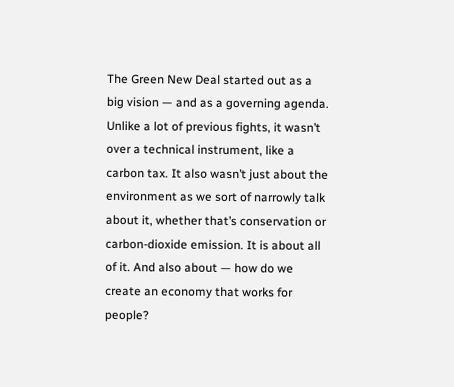The Green New Deal started out as a big vision — and as a governing agenda. Unlike a lot of previous fights, it wasn’t over a technical instrument, like a carbon tax. It also wasn’t just about the environment as we sort of narrowly talk about it, whether that’s conservation or carbon-dioxide emission. It is about all of it. And also about — how do we create an economy that works for people?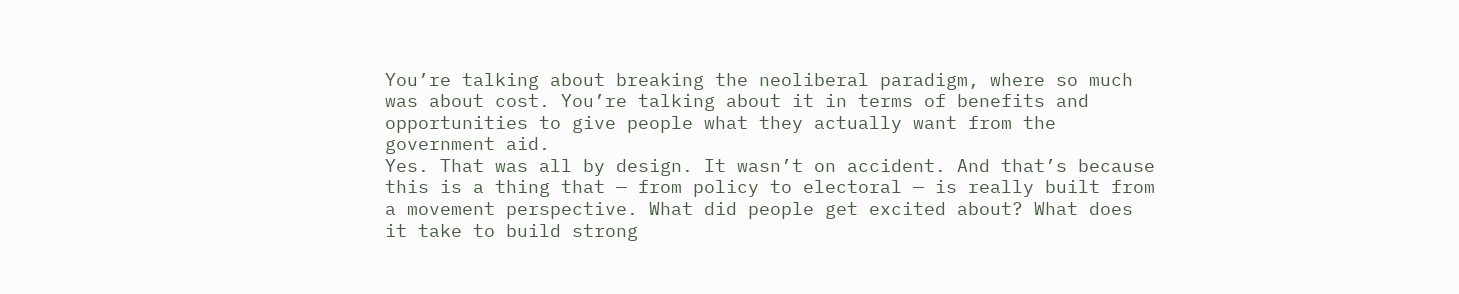You’re talking about breaking the neoliberal paradigm, where so much was about cost. You’re talking about it in terms of benefits and opportunities to give people what they actually want from the government aid.
Yes. That was all by design. It wasn’t on accident. And that’s because this is a thing that — from policy to electoral — is really built from a movement perspective. What did people get excited about? What does it take to build strong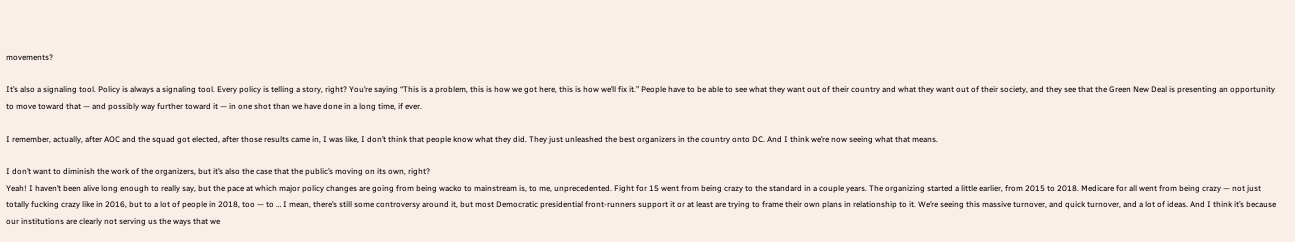movements?

It’s also a signaling tool. Policy is always a signaling tool. Every policy is telling a story, right? You’re saying “This is a problem, this is how we got here, this is how we’ll fix it.” People have to be able to see what they want out of their country and what they want out of their society, and they see that the Green New Deal is presenting an opportunity to move toward that — and possibly way further toward it — in one shot than we have done in a long time, if ever.

I remember, actually, after AOC and the squad got elected, after those results came in, I was like, I don’t think that people know what they did. They just unleashed the best organizers in the country onto DC. And I think we’re now seeing what that means.

I don’t want to diminish the work of the organizers, but it’s also the case that the public’s moving on its own, right?
Yeah! I haven’t been alive long enough to really say, but the pace at which major policy changes are going from being wacko to mainstream is, to me, unprecedented. Fight for 15 went from being crazy to the standard in a couple years. The organizing started a little earlier, from 2015 to 2018. Medicare for all went from being crazy — not just totally fucking crazy like in 2016, but to a lot of people in 2018, too — to … I mean, there’s still some controversy around it, but most Democratic presidential front-runners support it or at least are trying to frame their own plans in relationship to it. We’re seeing this massive turnover, and quick turnover, and a lot of ideas. And I think it’s because our institutions are clearly not serving us the ways that we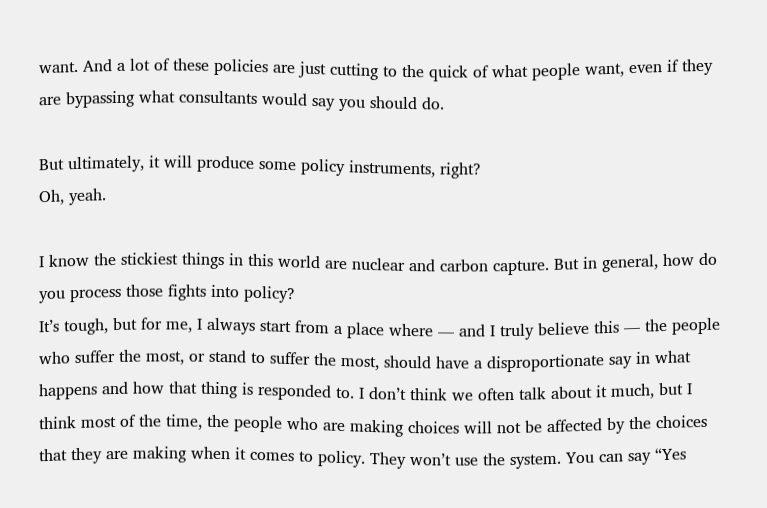want. And a lot of these policies are just cutting to the quick of what people want, even if they are bypassing what consultants would say you should do.

But ultimately, it will produce some policy instruments, right?
Oh, yeah.

I know the stickiest things in this world are nuclear and carbon capture. But in general, how do you process those fights into policy?
It’s tough, but for me, I always start from a place where — and I truly believe this — the people who suffer the most, or stand to suffer the most, should have a disproportionate say in what happens and how that thing is responded to. I don’t think we often talk about it much, but I think most of the time, the people who are making choices will not be affected by the choices that they are making when it comes to policy. They won’t use the system. You can say “Yes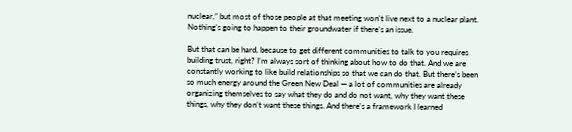nuclear,” but most of those people at that meeting won’t live next to a nuclear plant. Nothing’s going to happen to their groundwater if there’s an issue.

But that can be hard, because to get different communities to talk to you requires building trust, right? I’m always sort of thinking about how to do that. And we are constantly working to like build relationships so that we can do that. But there’s been so much energy around the Green New Deal — a lot of communities are already organizing themselves to say what they do and do not want, why they want these things, why they don’t want these things. And there’s a framework I learned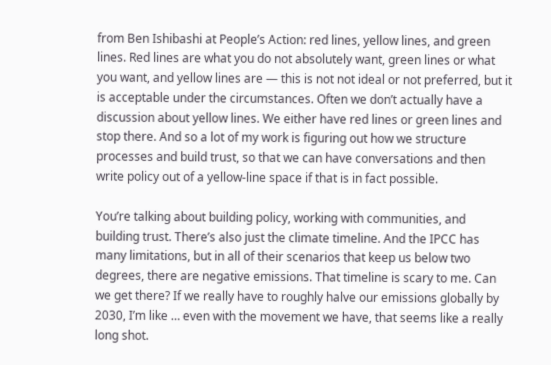from Ben Ishibashi at People’s Action: red lines, yellow lines, and green lines. Red lines are what you do not absolutely want, green lines or what you want, and yellow lines are — this is not not ideal or not preferred, but it is acceptable under the circumstances. Often we don’t actually have a discussion about yellow lines. We either have red lines or green lines and stop there. And so a lot of my work is figuring out how we structure processes and build trust, so that we can have conversations and then write policy out of a yellow-line space if that is in fact possible.

You’re talking about building policy, working with communities, and building trust. There’s also just the climate timeline. And the IPCC has many limitations, but in all of their scenarios that keep us below two degrees, there are negative emissions. That timeline is scary to me. Can we get there? If we really have to roughly halve our emissions globally by 2030, I’m like … even with the movement we have, that seems like a really long shot.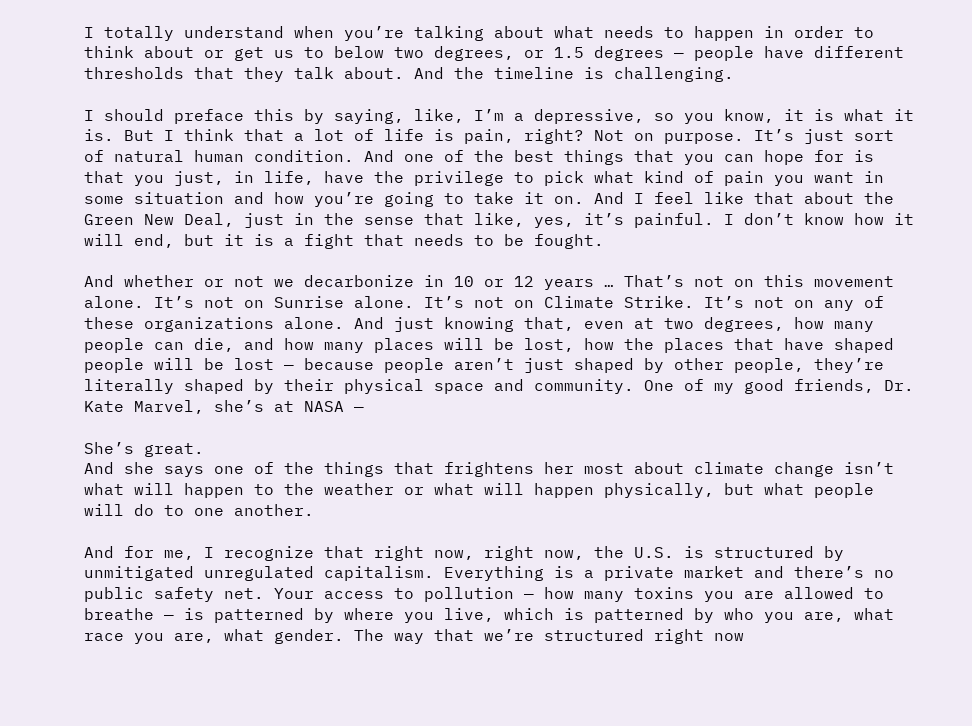I totally understand when you’re talking about what needs to happen in order to think about or get us to below two degrees, or 1.5 degrees — people have different thresholds that they talk about. And the timeline is challenging.

I should preface this by saying, like, I’m a depressive, so you know, it is what it is. But I think that a lot of life is pain, right? Not on purpose. It’s just sort of natural human condition. And one of the best things that you can hope for is that you just, in life, have the privilege to pick what kind of pain you want in some situation and how you’re going to take it on. And I feel like that about the Green New Deal, just in the sense that like, yes, it’s painful. I don’t know how it will end, but it is a fight that needs to be fought.

And whether or not we decarbonize in 10 or 12 years … That’s not on this movement alone. It’s not on Sunrise alone. It’s not on Climate Strike. It’s not on any of these organizations alone. And just knowing that, even at two degrees, how many people can die, and how many places will be lost, how the places that have shaped people will be lost — because people aren’t just shaped by other people, they’re literally shaped by their physical space and community. One of my good friends, Dr. Kate Marvel, she’s at NASA —

She’s great.
And she says one of the things that frightens her most about climate change isn’t what will happen to the weather or what will happen physically, but what people will do to one another.

And for me, I recognize that right now, right now, the U.S. is structured by unmitigated unregulated capitalism. Everything is a private market and there’s no public safety net. Your access to pollution — how many toxins you are allowed to breathe — is patterned by where you live, which is patterned by who you are, what race you are, what gender. The way that we’re structured right now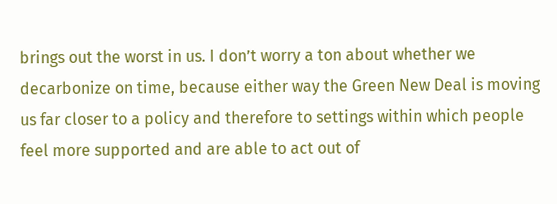brings out the worst in us. I don’t worry a ton about whether we decarbonize on time, because either way the Green New Deal is moving us far closer to a policy and therefore to settings within which people feel more supported and are able to act out of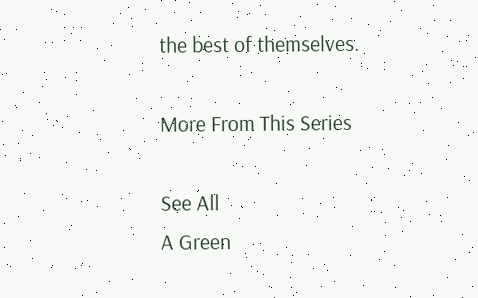the best of themselves.

More From This Series

See All
A Green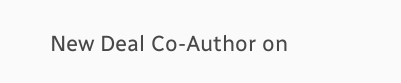New Deal Co-Author on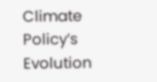Climate Policy’s Evolution